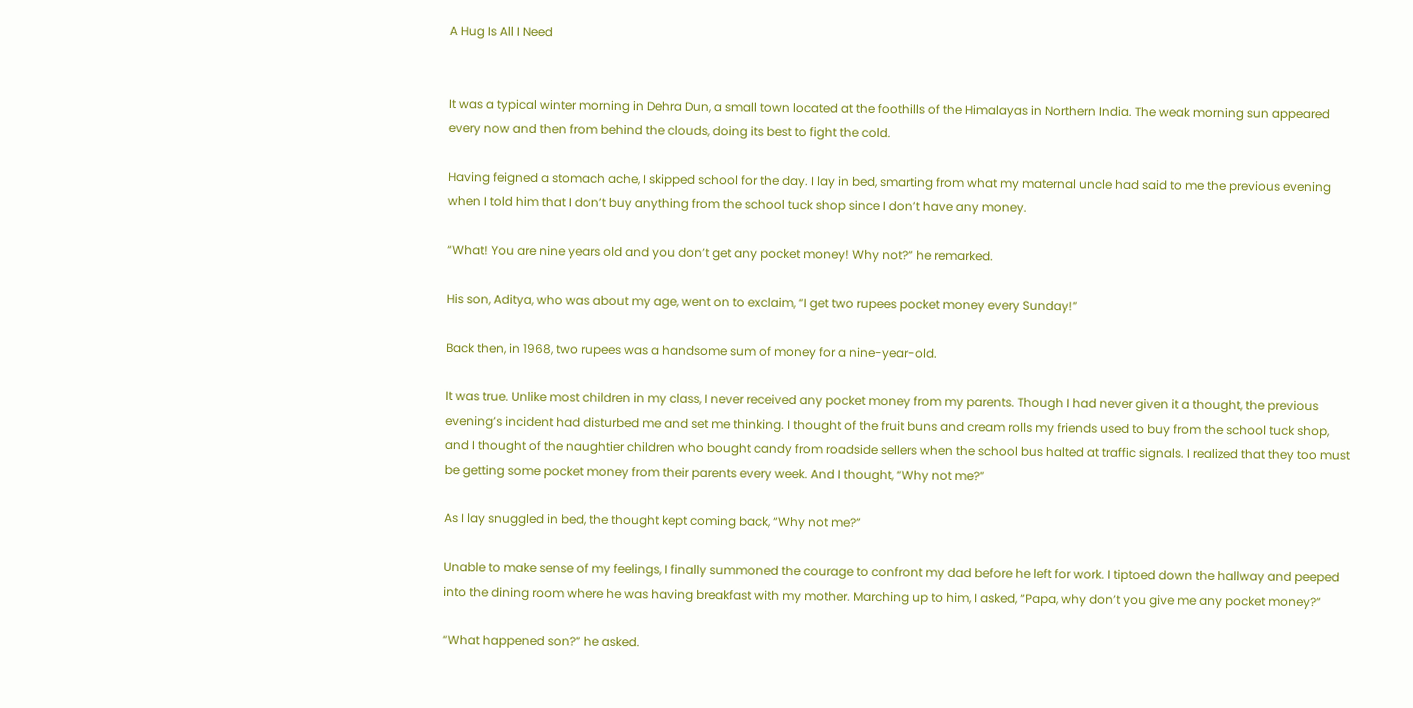A Hug Is All I Need


It was a typical winter morning in Dehra Dun, a small town located at the foothills of the Himalayas in Northern India. The weak morning sun appeared every now and then from behind the clouds, doing its best to fight the cold.

Having feigned a stomach ache, I skipped school for the day. I lay in bed, smarting from what my maternal uncle had said to me the previous evening when I told him that I don’t buy anything from the school tuck shop since I don’t have any money.

“What! You are nine years old and you don’t get any pocket money! Why not?” he remarked.

His son, Aditya, who was about my age, went on to exclaim, “I get two rupees pocket money every Sunday!”

Back then, in 1968, two rupees was a handsome sum of money for a nine-year-old.

It was true. Unlike most children in my class, I never received any pocket money from my parents. Though I had never given it a thought, the previous evening’s incident had disturbed me and set me thinking. I thought of the fruit buns and cream rolls my friends used to buy from the school tuck shop, and I thought of the naughtier children who bought candy from roadside sellers when the school bus halted at traffic signals. I realized that they too must be getting some pocket money from their parents every week. And I thought, “Why not me?”

As I lay snuggled in bed, the thought kept coming back, “Why not me?”

Unable to make sense of my feelings, I finally summoned the courage to confront my dad before he left for work. I tiptoed down the hallway and peeped into the dining room where he was having breakfast with my mother. Marching up to him, I asked, “Papa, why don’t you give me any pocket money?”

“What happened son?” he asked.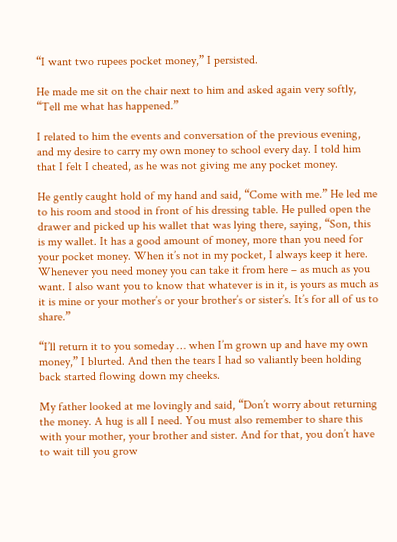“I want two rupees pocket money,” I persisted.

He made me sit on the chair next to him and asked again very softly, “Tell me what has happened.”

I related to him the events and conversation of the previous evening, and my desire to carry my own money to school every day. I told him that I felt I cheated, as he was not giving me any pocket money.

He gently caught hold of my hand and said, “Come with me.” He led me to his room and stood in front of his dressing table. He pulled open the drawer and picked up his wallet that was lying there, saying, “Son, this is my wallet. It has a good amount of money, more than you need for your pocket money. When it’s not in my pocket, I always keep it here. Whenever you need money you can take it from here – as much as you want. I also want you to know that whatever is in it, is yours as much as it is mine or your mother’s or your brother’s or sister’s. It’s for all of us to share.”

“I’ll return it to you someday … when I’m grown up and have my own money,” I blurted. And then the tears I had so valiantly been holding back started flowing down my cheeks.

My father looked at me lovingly and said, “Don’t worry about returning the money. A hug is all I need. You must also remember to share this with your mother, your brother and sister. And for that, you don’t have to wait till you grow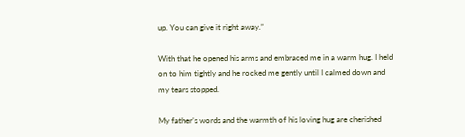up. You can give it right away.”

With that he opened his arms and embraced me in a warm hug. I held on to him tightly and he rocked me gently until I calmed down and my tears stopped.

My father’s words and the warmth of his loving hug are cherished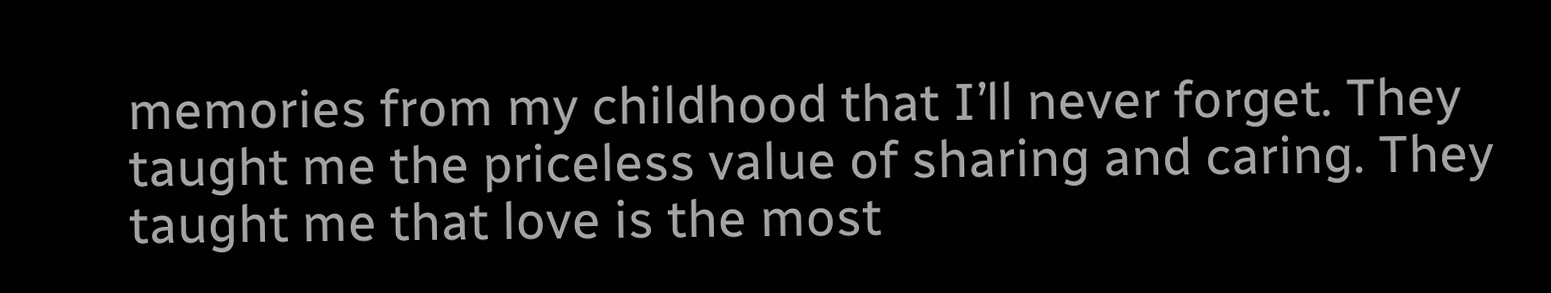memories from my childhood that I’ll never forget. They taught me the priceless value of sharing and caring. They taught me that love is the most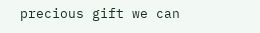precious gift we can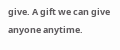give. A gift we can give anyone anytime.